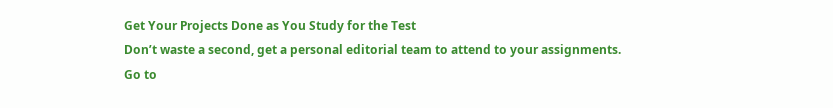Get Your Projects Done as You Study for the Test
Don’t waste a second, get a personal editorial team to attend to your assignments.
Go to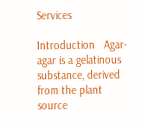Services

Introduction   Agar-agar is a gelatinous substance, derived from the plant source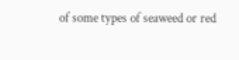of some types of seaweed or red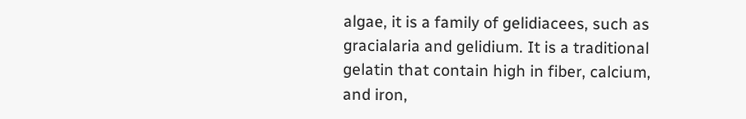algae, it is a family of gelidiacees, such as gracialaria and gelidium. It is a traditional gelatin that contain high in fiber, calcium, and iron,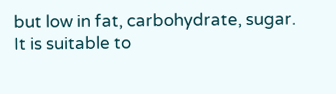but low in fat, carbohydrate, sugar. It is suitable to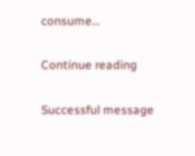consume…

Continue reading

Successful message